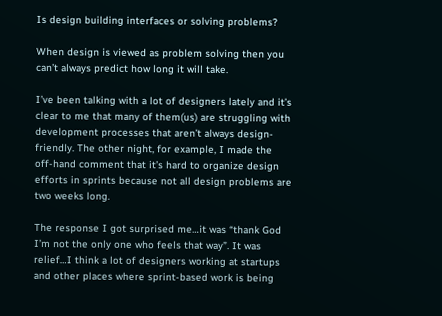Is design building interfaces or solving problems?

When design is viewed as problem solving then you can’t always predict how long it will take.

I’ve been talking with a lot of designers lately and it’s clear to me that many of them(us) are struggling with development processes that aren’t always design-friendly. The other night, for example, I made the off-hand comment that it’s hard to organize design efforts in sprints because not all design problems are two weeks long.

The response I got surprised me…it was “thank God I’m not the only one who feels that way”. It was relief…I think a lot of designers working at startups and other places where sprint-based work is being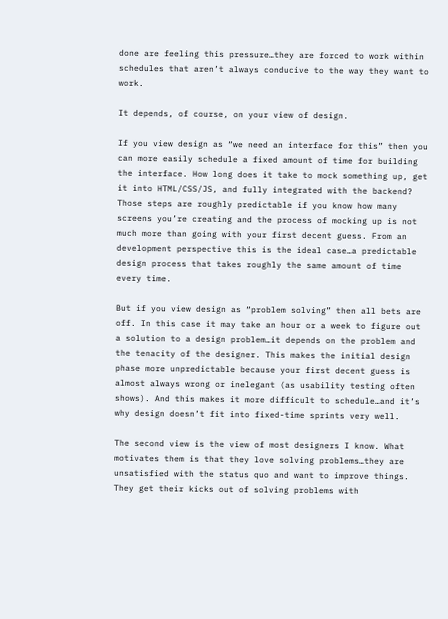done are feeling this pressure…they are forced to work within schedules that aren’t always conducive to the way they want to work.

It depends, of course, on your view of design.

If you view design as “we need an interface for this” then you can more easily schedule a fixed amount of time for building the interface. How long does it take to mock something up, get it into HTML/CSS/JS, and fully integrated with the backend? Those steps are roughly predictable if you know how many screens you’re creating and the process of mocking up is not much more than going with your first decent guess. From an development perspective this is the ideal case…a predictable design process that takes roughly the same amount of time every time.

But if you view design as “problem solving” then all bets are off. In this case it may take an hour or a week to figure out a solution to a design problem…it depends on the problem and the tenacity of the designer. This makes the initial design phase more unpredictable because your first decent guess is almost always wrong or inelegant (as usability testing often shows). And this makes it more difficult to schedule…and it’s why design doesn’t fit into fixed-time sprints very well.

The second view is the view of most designers I know. What motivates them is that they love solving problems…they are unsatisfied with the status quo and want to improve things. They get their kicks out of solving problems with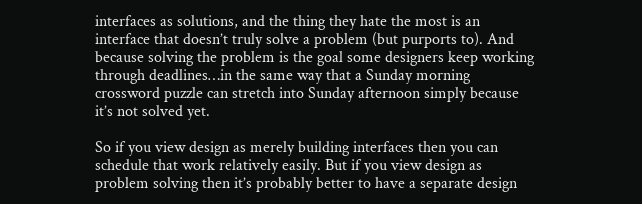interfaces as solutions, and the thing they hate the most is an interface that doesn’t truly solve a problem (but purports to). And because solving the problem is the goal some designers keep working through deadlines…in the same way that a Sunday morning crossword puzzle can stretch into Sunday afternoon simply because it’s not solved yet.

So if you view design as merely building interfaces then you can schedule that work relatively easily. But if you view design as problem solving then it’s probably better to have a separate design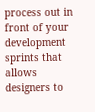process out in front of your development sprints that allows designers to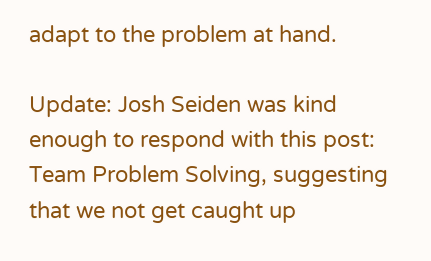adapt to the problem at hand.

Update: Josh Seiden was kind enough to respond with this post: Team Problem Solving, suggesting that we not get caught up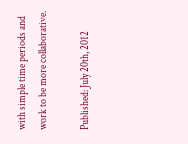with simple time periods and work to be more collaborative.

Published: July 20th, 2012